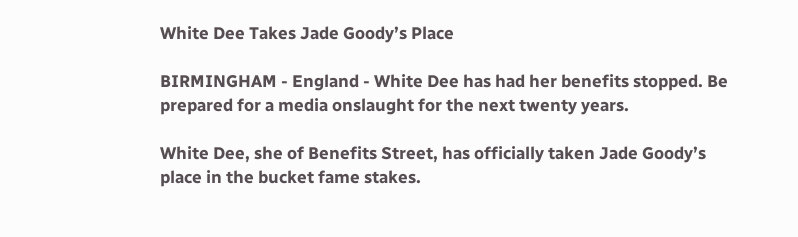White Dee Takes Jade Goody’s Place

BIRMINGHAM - England - White Dee has had her benefits stopped. Be prepared for a media onslaught for the next twenty years.

White Dee, she of Benefits Street, has officially taken Jade Goody’s place in the bucket fame stakes.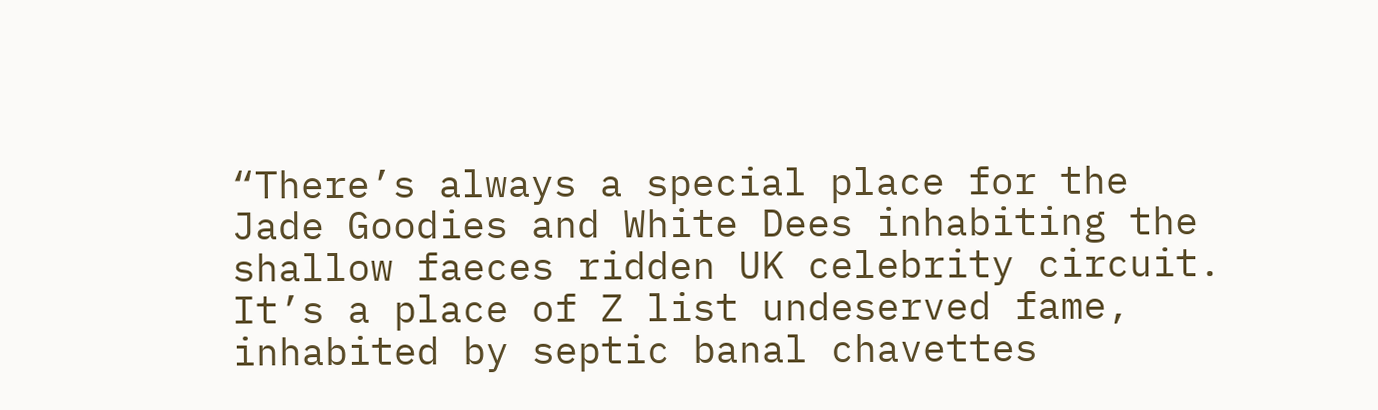“There’s always a special place for the Jade Goodies and White Dees inhabiting the shallow faeces ridden UK celebrity circuit. It’s a place of Z list undeserved fame, inhabited by septic banal chavettes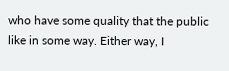who have some quality that the public like in some way. Either way, I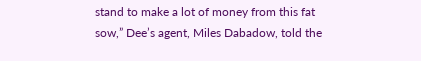stand to make a lot of money from this fat sow,” Dee’s agent, Miles Dabadow, told the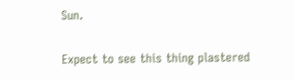Sun.

Expect to see this thing plastered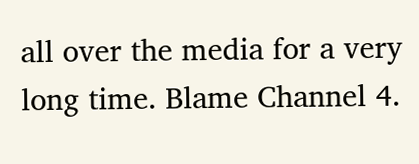all over the media for a very long time. Blame Channel 4.